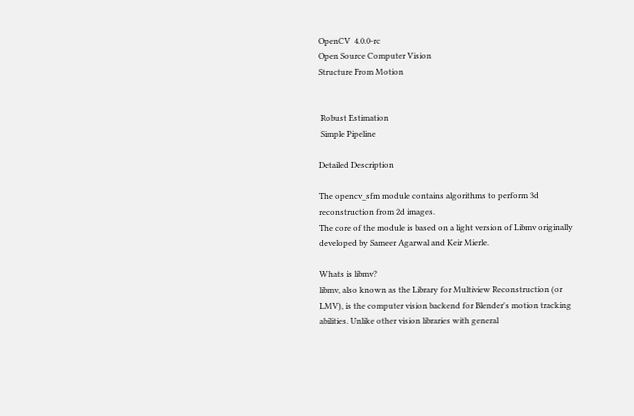OpenCV  4.0.0-rc
Open Source Computer Vision
Structure From Motion


 Robust Estimation
 Simple Pipeline

Detailed Description

The opencv_sfm module contains algorithms to perform 3d reconstruction from 2d images.
The core of the module is based on a light version of Libmv originally developed by Sameer Agarwal and Keir Mierle.

Whats is libmv?
libmv, also known as the Library for Multiview Reconstruction (or LMV), is the computer vision backend for Blender's motion tracking abilities. Unlike other vision libraries with general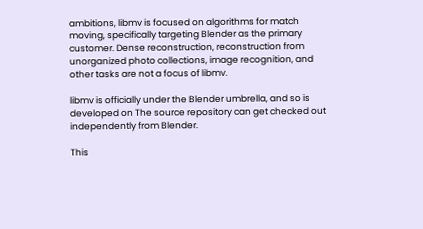ambitions, libmv is focused on algorithms for match moving, specifically targeting Blender as the primary customer. Dense reconstruction, reconstruction from unorganized photo collections, image recognition, and other tasks are not a focus of libmv.

libmv is officially under the Blender umbrella, and so is developed on The source repository can get checked out independently from Blender.

This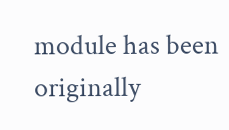module has been originally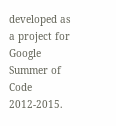developed as a project for Google Summer of Code 2012-2015.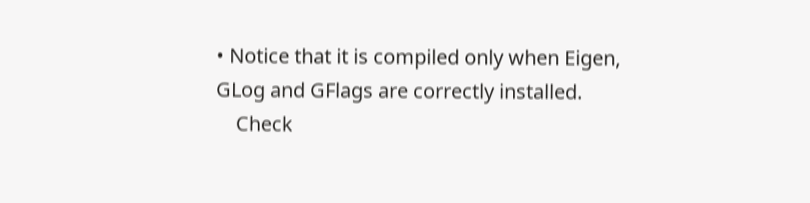• Notice that it is compiled only when Eigen, GLog and GFlags are correctly installed.
    Check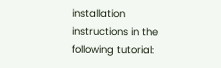installation instructions in the following tutorial: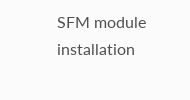SFM module installation